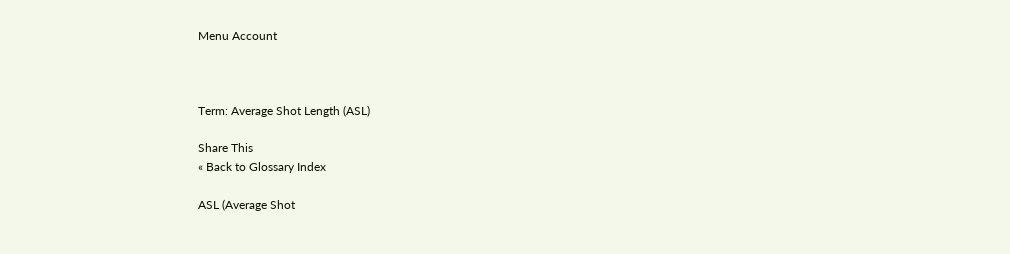Menu Account



Term: Average Shot Length (ASL)

Share This
« Back to Glossary Index

ASL (Average Shot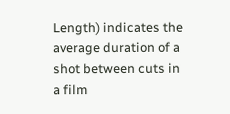Length) indicates the average duration of a shot between cuts in a film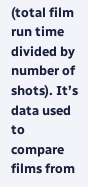(total film run time divided by number of shots). It’s data used to compare films from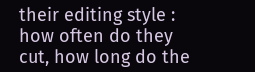their editing style : how often do they cut, how long do the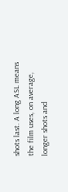shots last. A long ASL means the film uses, on average, longer shots and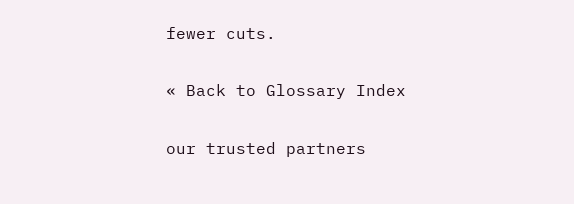fewer cuts.

« Back to Glossary Index

our trusted partners